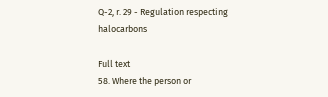Q-2, r. 29 - Regulation respecting halocarbons

Full text
58. Where the person or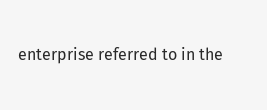enterprise referred to in the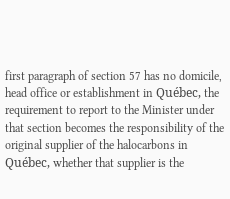first paragraph of section 57 has no domicile, head office or establishment in Québec, the requirement to report to the Minister under that section becomes the responsibility of the original supplier of the halocarbons in Québec, whether that supplier is the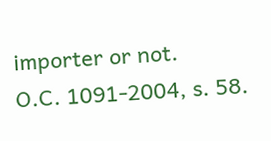importer or not.
O.C. 1091-2004, s. 58.